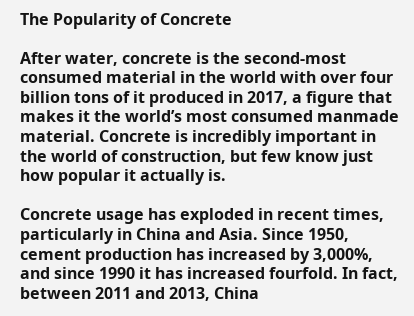The Popularity of Concrete

After water, concrete is the second-most consumed material in the world with over four billion tons of it produced in 2017, a figure that makes it the world’s most consumed manmade material. Concrete is incredibly important in the world of construction, but few know just how popular it actually is.

Concrete usage has exploded in recent times, particularly in China and Asia. Since 1950, cement production has increased by 3,000%, and since 1990 it has increased fourfold. In fact, between 2011 and 2013, China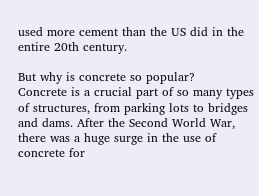used more cement than the US did in the entire 20th century.

But why is concrete so popular?
Concrete is a crucial part of so many types of structures, from parking lots to bridges and dams. After the Second World War, there was a huge surge in the use of concrete for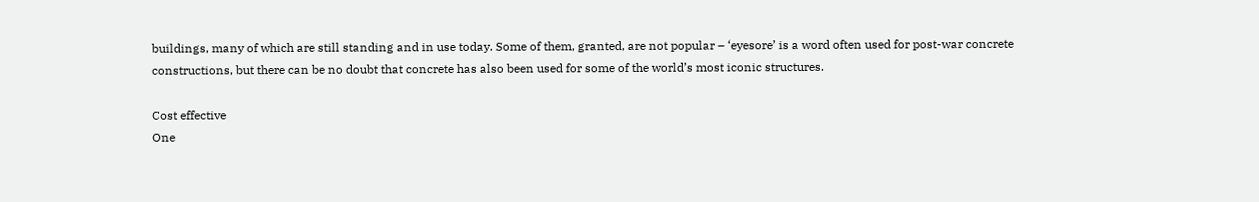buildings, many of which are still standing and in use today. Some of them, granted, are not popular – ‘eyesore’ is a word often used for post-war concrete constructions, but there can be no doubt that concrete has also been used for some of the world’s most iconic structures.

Cost effective
One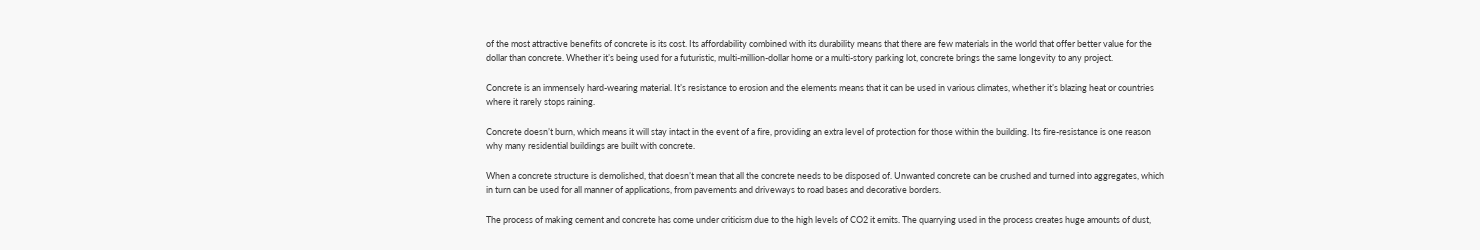of the most attractive benefits of concrete is its cost. Its affordability combined with its durability means that there are few materials in the world that offer better value for the dollar than concrete. Whether it’s being used for a futuristic, multi-million-dollar home or a multi-story parking lot, concrete brings the same longevity to any project.

Concrete is an immensely hard-wearing material. It’s resistance to erosion and the elements means that it can be used in various climates, whether it’s blazing heat or countries where it rarely stops raining.

Concrete doesn’t burn, which means it will stay intact in the event of a fire, providing an extra level of protection for those within the building. Its fire-resistance is one reason why many residential buildings are built with concrete.

When a concrete structure is demolished, that doesn’t mean that all the concrete needs to be disposed of. Unwanted concrete can be crushed and turned into aggregates, which in turn can be used for all manner of applications, from pavements and driveways to road bases and decorative borders.

The process of making cement and concrete has come under criticism due to the high levels of CO2 it emits. The quarrying used in the process creates huge amounts of dust,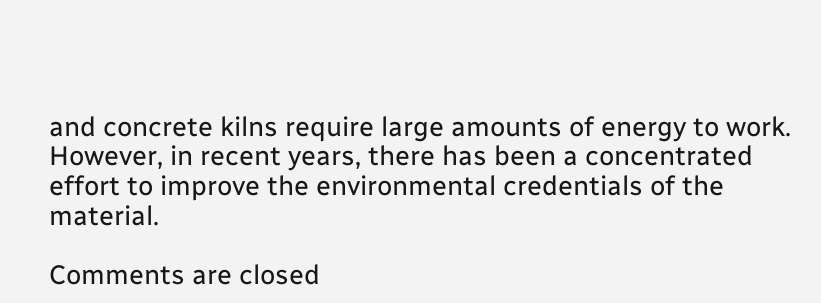and concrete kilns require large amounts of energy to work. However, in recent years, there has been a concentrated effort to improve the environmental credentials of the material.

Comments are closed